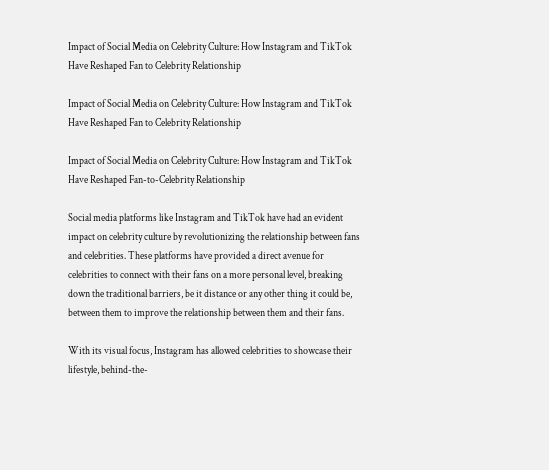Impact of Social Media on Celebrity Culture: How Instagram and TikTok Have Reshaped Fan to Celebrity Relationship

Impact of Social Media on Celebrity Culture: How Instagram and TikTok Have Reshaped Fan to Celebrity Relationship

Impact of Social Media on Celebrity Culture: How Instagram and TikTok Have Reshaped Fan-to-Celebrity Relationship

Social media platforms like Instagram and TikTok have had an evident impact on celebrity culture by revolutionizing the relationship between fans and celebrities. These platforms have provided a direct avenue for celebrities to connect with their fans on a more personal level, breaking down the traditional barriers, be it distance or any other thing it could be, between them to improve the relationship between them and their fans.

With its visual focus, Instagram has allowed celebrities to showcase their lifestyle, behind-the-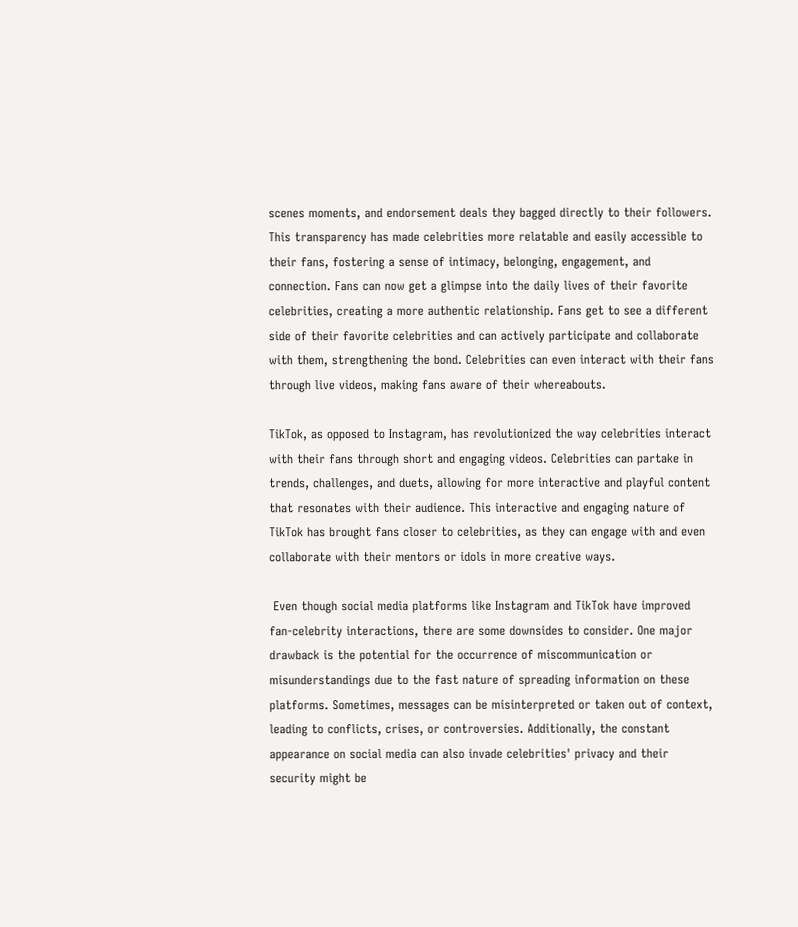scenes moments, and endorsement deals they bagged directly to their followers. This transparency has made celebrities more relatable and easily accessible to their fans, fostering a sense of intimacy, belonging, engagement, and connection. Fans can now get a glimpse into the daily lives of their favorite celebrities, creating a more authentic relationship. Fans get to see a different side of their favorite celebrities and can actively participate and collaborate with them, strengthening the bond. Celebrities can even interact with their fans through live videos, making fans aware of their whereabouts.

TikTok, as opposed to Instagram, has revolutionized the way celebrities interact with their fans through short and engaging videos. Celebrities can partake in trends, challenges, and duets, allowing for more interactive and playful content that resonates with their audience. This interactive and engaging nature of TikTok has brought fans closer to celebrities, as they can engage with and even collaborate with their mentors or idols in more creative ways.

 Even though social media platforms like Instagram and TikTok have improved fan-celebrity interactions, there are some downsides to consider. One major drawback is the potential for the occurrence of miscommunication or misunderstandings due to the fast nature of spreading information on these platforms. Sometimes, messages can be misinterpreted or taken out of context, leading to conflicts, crises, or controversies. Additionally, the constant appearance on social media can also invade celebrities' privacy and their security might be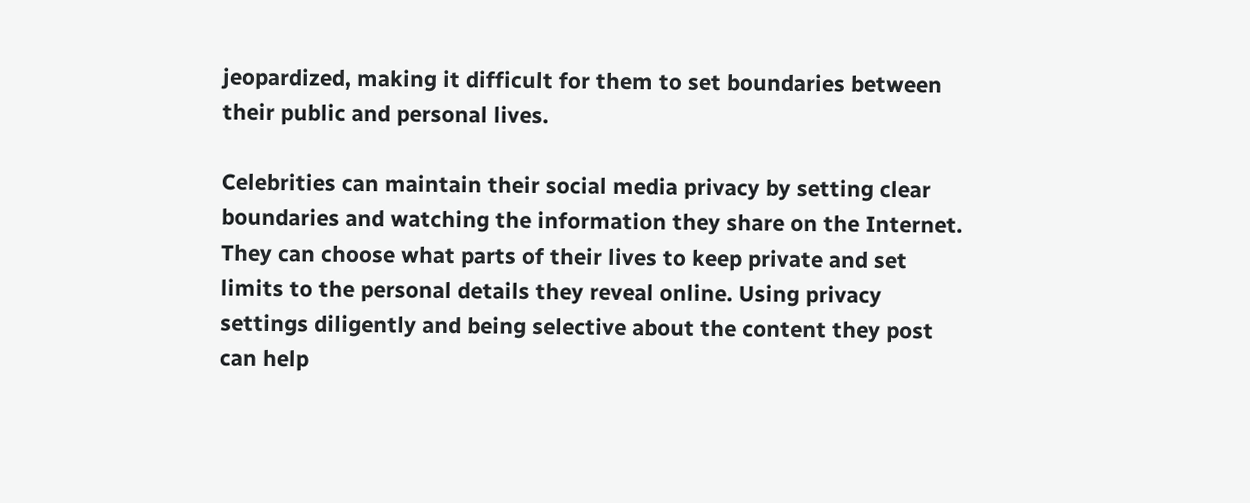jeopardized, making it difficult for them to set boundaries between their public and personal lives.

Celebrities can maintain their social media privacy by setting clear boundaries and watching the information they share on the Internet. They can choose what parts of their lives to keep private and set limits to the personal details they reveal online. Using privacy settings diligently and being selective about the content they post can help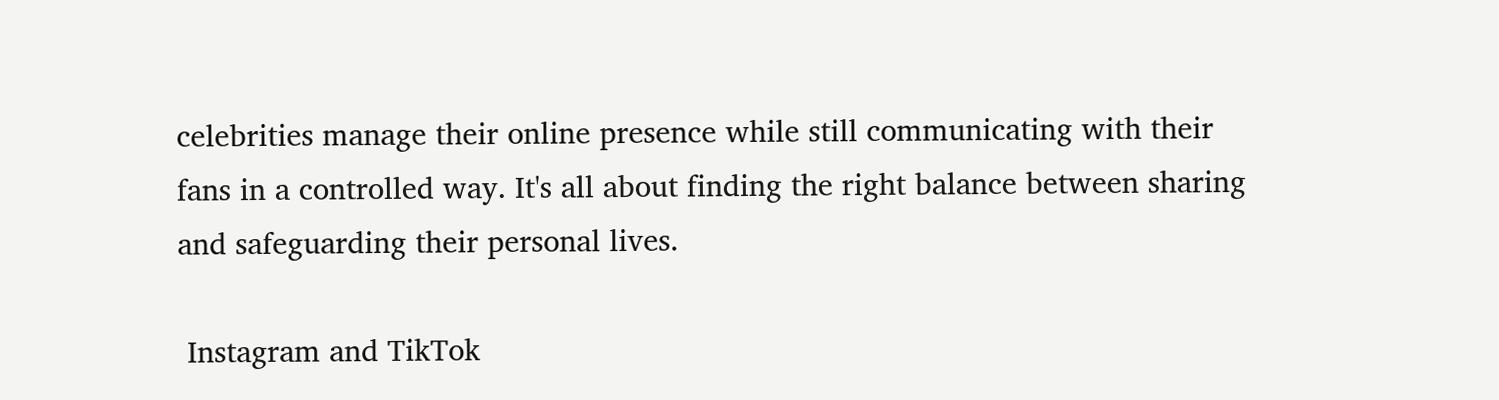celebrities manage their online presence while still communicating with their fans in a controlled way. It's all about finding the right balance between sharing and safeguarding their personal lives.

 Instagram and TikTok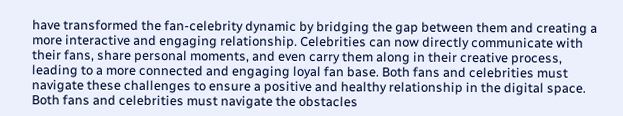have transformed the fan-celebrity dynamic by bridging the gap between them and creating a more interactive and engaging relationship. Celebrities can now directly communicate with their fans, share personal moments, and even carry them along in their creative process, leading to a more connected and engaging loyal fan base. Both fans and celebrities must navigate these challenges to ensure a positive and healthy relationship in the digital space. Both fans and celebrities must navigate the obstacles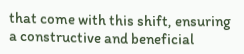that come with this shift, ensuring a constructive and beneficial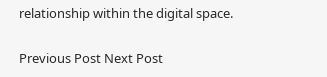relationship within the digital space.

Previous Post Next Post